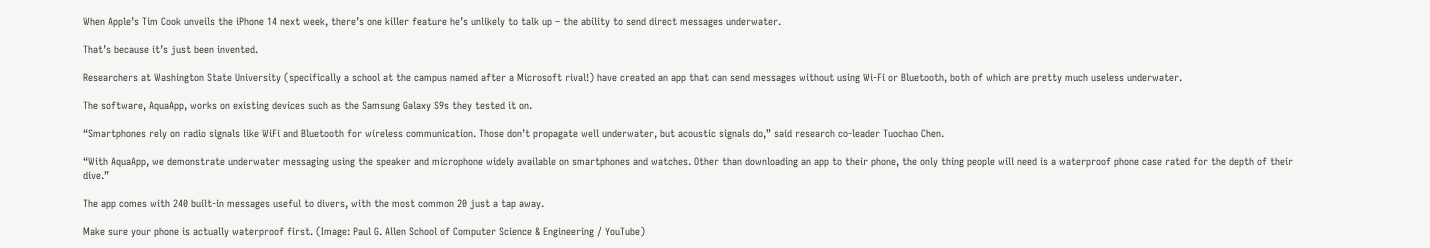When Apple’s Tim Cook unveils the iPhone 14 next week, there’s one killer feature he’s unlikely to talk up – the ability to send direct messages underwater.

That’s because it’s just been invented.

Researchers at Washington State University (specifically a school at the campus named after a Microsoft rival!) have created an app that can send messages without using Wi-Fi or Bluetooth, both of which are pretty much useless underwater.

The software, AquaApp, works on existing devices such as the Samsung Galaxy S9s they tested it on.

“Smartphones rely on radio signals like WiFi and Bluetooth for wireless communication. Those don’t propagate well underwater, but acoustic signals do,” said research co-leader Tuochao Chen.

“With AquaApp, we demonstrate underwater messaging using the speaker and microphone widely available on smartphones and watches. Other than downloading an app to their phone, the only thing people will need is a waterproof phone case rated for the depth of their dive.”

The app comes with 240 built-in messages useful to divers, with the most common 20 just a tap away.

Make sure your phone is actually waterproof first. (Image: Paul G. Allen School of Computer Science & Engineering / YouTube)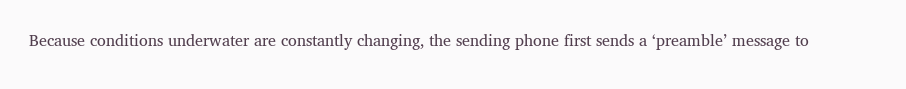Because conditions underwater are constantly changing, the sending phone first sends a ‘preamble’ message to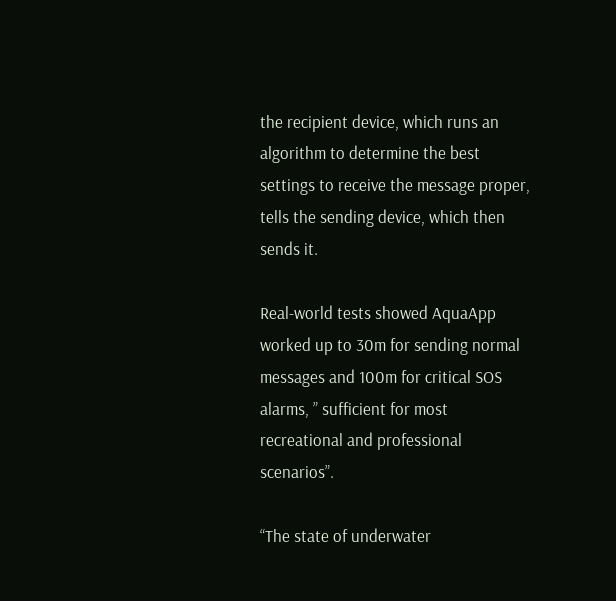the recipient device, which runs an algorithm to determine the best settings to receive the message proper, tells the sending device, which then sends it.

Real-world tests showed AquaApp worked up to 30m for sending normal messages and 100m for critical SOS alarms, ” sufficient for most recreational and professional scenarios”.

“The state of underwater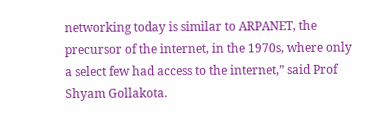networking today is similar to ARPANET, the precursor of the internet, in the 1970s, where only a select few had access to the internet,” said Prof Shyam Gollakota.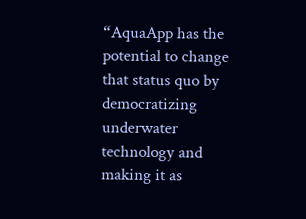“AquaApp has the potential to change that status quo by democratizing underwater technology and making it as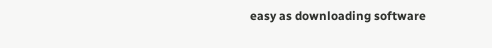easy as downloading software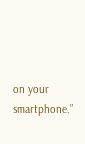on your smartphone.”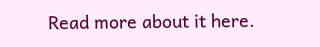Read more about it here.